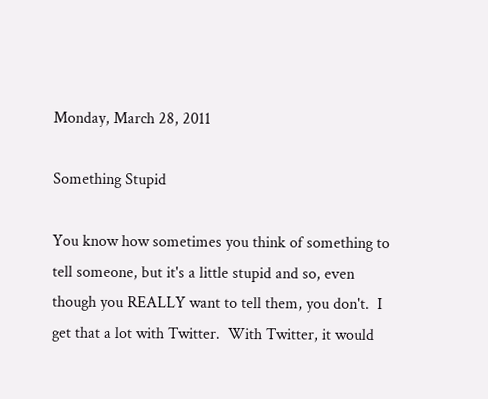Monday, March 28, 2011

Something Stupid

You know how sometimes you think of something to tell someone, but it's a little stupid and so, even though you REALLY want to tell them, you don't.  I get that a lot with Twitter.  With Twitter, it would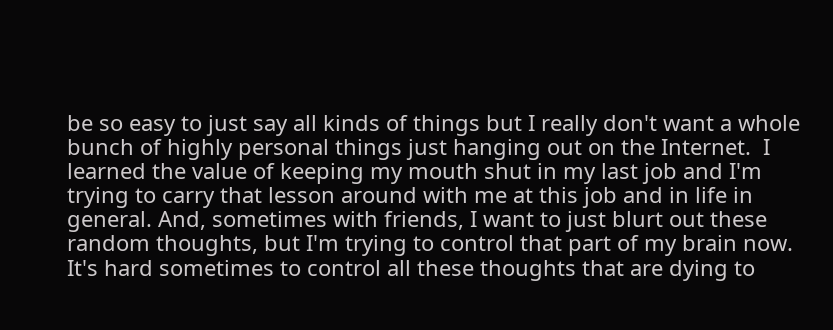be so easy to just say all kinds of things but I really don't want a whole bunch of highly personal things just hanging out on the Internet.  I learned the value of keeping my mouth shut in my last job and I'm trying to carry that lesson around with me at this job and in life in general. And, sometimes with friends, I want to just blurt out these random thoughts, but I'm trying to control that part of my brain now.  It's hard sometimes to control all these thoughts that are dying to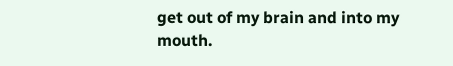get out of my brain and into my mouth.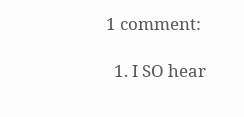1 comment:

  1. I SO hear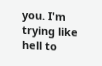you. I'm trying like hell to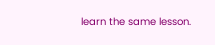learn the same lesson.